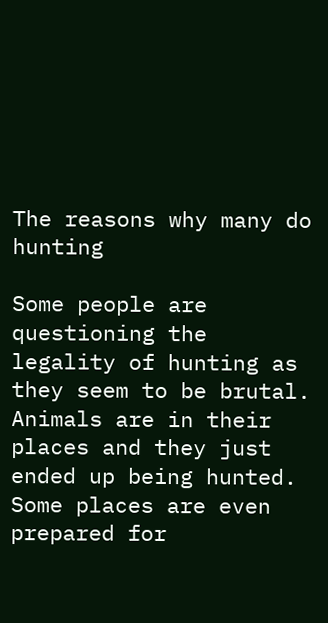The reasons why many do hunting

Some people are questioning the legality of hunting as they seem to be brutal. Animals are in their places and they just ended up being hunted. Some places are even prepared for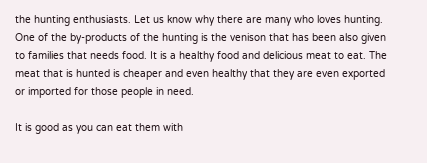the hunting enthusiasts. Let us know why there are many who loves hunting. One of the by-products of the hunting is the venison that has been also given to families that needs food. It is a healthy food and delicious meat to eat. The meat that is hunted is cheaper and even healthy that they are even exported or imported for those people in need.

It is good as you can eat them with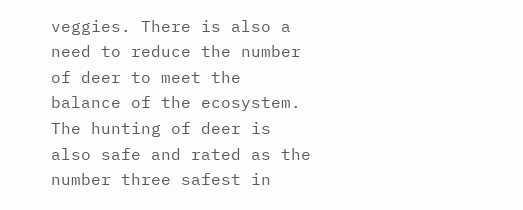veggies. There is also a need to reduce the number of deer to meet the balance of the ecosystem. The hunting of deer is also safe and rated as the number three safest in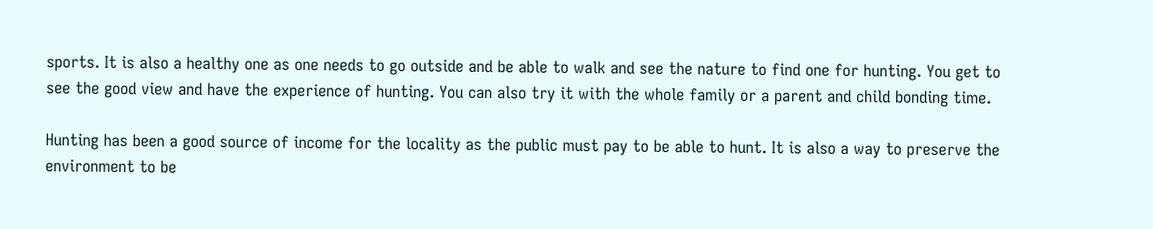sports. It is also a healthy one as one needs to go outside and be able to walk and see the nature to find one for hunting. You get to see the good view and have the experience of hunting. You can also try it with the whole family or a parent and child bonding time.

Hunting has been a good source of income for the locality as the public must pay to be able to hunt. It is also a way to preserve the environment to be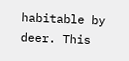habitable by deer. This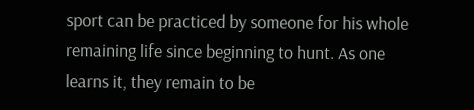sport can be practiced by someone for his whole remaining life since beginning to hunt. As one learns it, they remain to be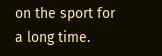on the sport for a long time.